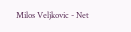Milos Veljkovic - Net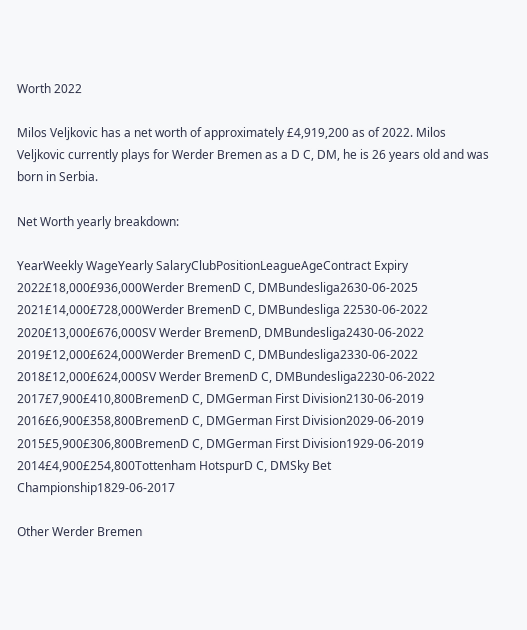Worth 2022

Milos Veljkovic has a net worth of approximately £4,919,200 as of 2022. Milos Veljkovic currently plays for Werder Bremen as a D C, DM, he is 26 years old and was born in Serbia.

Net Worth yearly breakdown:

YearWeekly WageYearly SalaryClubPositionLeagueAgeContract Expiry
2022£18,000£936,000Werder BremenD C, DMBundesliga2630-06-2025
2021£14,000£728,000Werder BremenD C, DMBundesliga 22530-06-2022
2020£13,000£676,000SV Werder BremenD, DMBundesliga2430-06-2022
2019£12,000£624,000Werder BremenD C, DMBundesliga2330-06-2022
2018£12,000£624,000SV Werder BremenD C, DMBundesliga2230-06-2022
2017£7,900£410,800BremenD C, DMGerman First Division2130-06-2019
2016£6,900£358,800BremenD C, DMGerman First Division2029-06-2019
2015£5,900£306,800BremenD C, DMGerman First Division1929-06-2019
2014£4,900£254,800Tottenham HotspurD C, DMSky Bet Championship1829-06-2017

Other Werder Bremen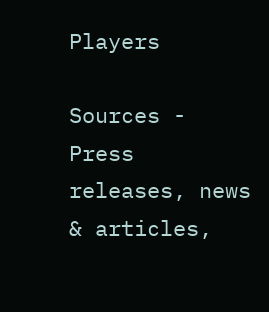Players

Sources - Press releases, news & articles,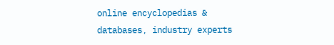online encyclopedias & databases, industry experts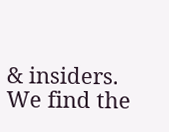& insiders. We find the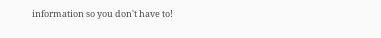information so you don't have to!